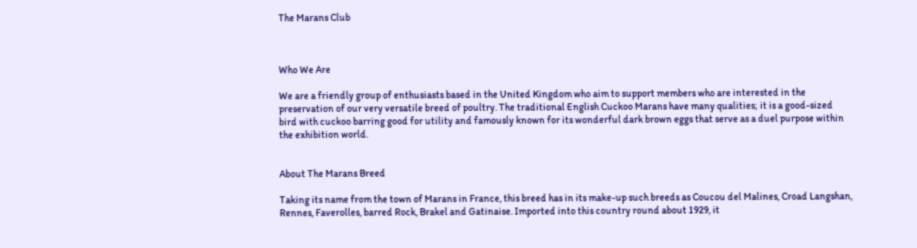The Marans Club



Who We Are

We are a friendly group of enthusiasts based in the United Kingdom who aim to support members who are interested in the preservation of our very versatile breed of poultry. The traditional English Cuckoo Marans have many qualities; it is a good-sized bird with cuckoo barring good for utility and famously known for its wonderful dark brown eggs that serve as a duel purpose within the exhibition world.


About The Marans Breed

Taking its name from the town of Marans in France, this breed has in its make-up such breeds as Coucou del Malines, Croad Langshan, Rennes, Faverolles, barred Rock, Brakel and Gatinaise. Imported into this country round about 1929, it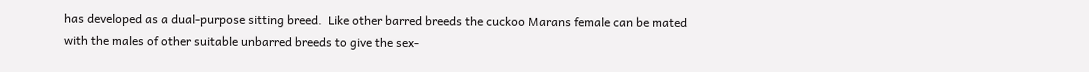has developed as a dual-purpose sitting breed.  Like other barred breeds the cuckoo Marans female can be mated with the males of other suitable unbarred breeds to give the sex-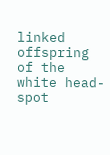linked offspring of the white head-spot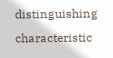distinguishing characteristic